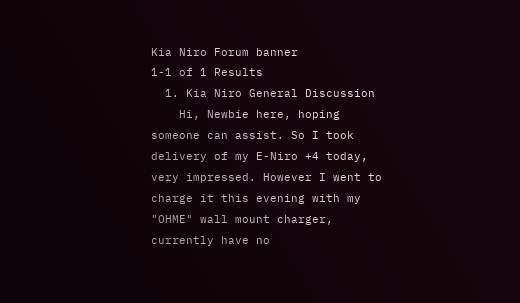Kia Niro Forum banner
1-1 of 1 Results
  1. Kia Niro General Discussion
    Hi, Newbie here, hoping someone can assist. So I took delivery of my E-Niro +4 today, very impressed. However I went to charge it this evening with my "OHME" wall mount charger, currently have no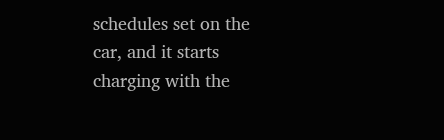schedules set on the car, and it starts charging with the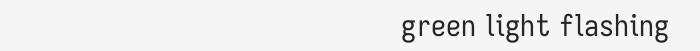green light flashing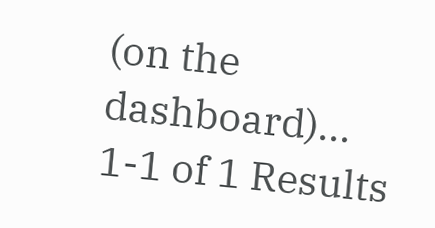(on the dashboard)...
1-1 of 1 Results